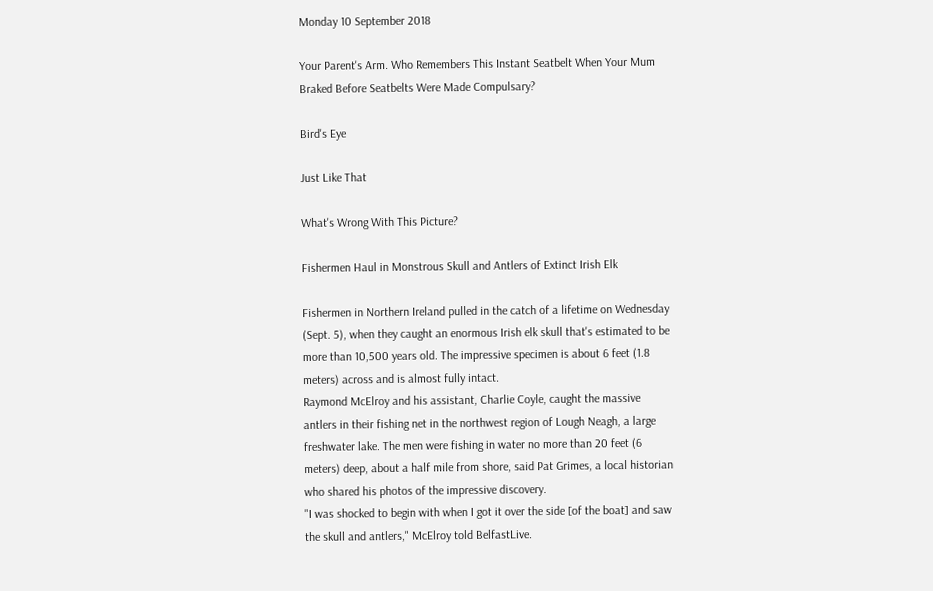Monday 10 September 2018

Your Parent's Arm. Who Remembers This Instant Seatbelt When Your Mum Braked Before Seatbelts Were Made Compulsary?

Bird's Eye

Just Like That

What's Wrong With This Picture?

Fishermen Haul in Monstrous Skull and Antlers of Extinct Irish Elk

Fishermen in Northern Ireland pulled in the catch of a lifetime on Wednesday (Sept. 5), when they caught an enormous Irish elk skull that's estimated to be more than 10,500 years old. The impressive specimen is about 6 feet (1.8 meters) across and is almost fully intact.
Raymond McElroy and his assistant, Charlie Coyle, caught the massive antlers in their fishing net in the northwest region of Lough Neagh, a large freshwater lake. The men were fishing in water no more than 20 feet (6 meters) deep, about a half mile from shore, said Pat Grimes, a local historian who shared his photos of the impressive discovery.
"I was shocked to begin with when I got it over the side [of the boat] and saw the skull and antlers," McElroy told BelfastLive.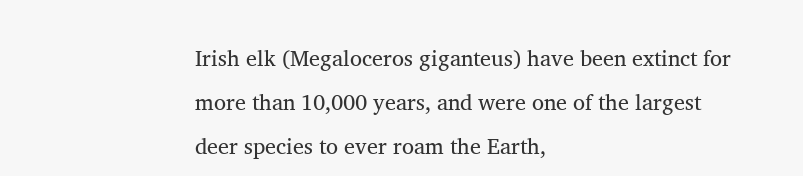Irish elk (Megaloceros giganteus) have been extinct for more than 10,000 years, and were one of the largest deer species to ever roam the Earth,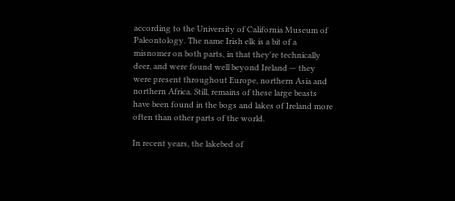according to the University of California Museum of Paleontology. The name Irish elk is a bit of a misnomer on both parts, in that they're technically deer, and were found well beyond Ireland — they were present throughout Europe, northern Asia and northern Africa. Still, remains of these large beasts have been found in the bogs and lakes of Ireland more often than other parts of the world.

In recent years, the lakebed of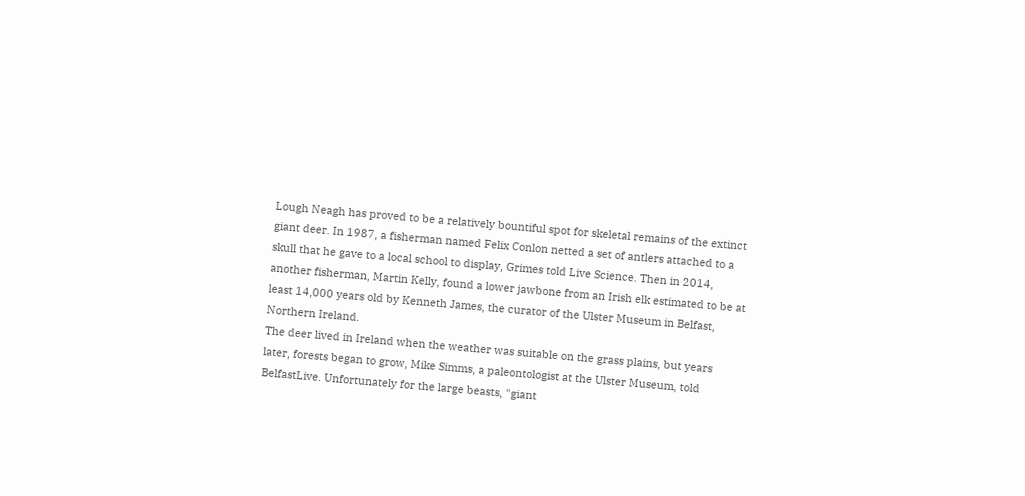Lough Neagh has proved to be a relatively bountiful spot for skeletal remains of the extinct giant deer. In 1987, a fisherman named Felix Conlon netted a set of antlers attached to a skull that he gave to a local school to display, Grimes told Live Science. Then in 2014, another fisherman, Martin Kelly, found a lower jawbone from an Irish elk estimated to be at least 14,000 years old by Kenneth James, the curator of the Ulster Museum in Belfast, Northern Ireland.
The deer lived in Ireland when the weather was suitable on the grass plains, but years later, forests began to grow, Mike Simms, a paleontologist at the Ulster Museum, told BelfastLive. Unfortunately for the large beasts, "giant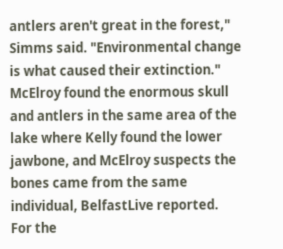antlers aren't great in the forest," Simms said. "Environmental change is what caused their extinction."
McElroy found the enormous skull and antlers in the same area of the lake where Kelly found the lower jawbone, and McElroy suspects the bones came from the same individual, BelfastLive reported.
For the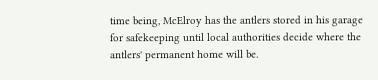time being, McElroy has the antlers stored in his garage for safekeeping until local authorities decide where the antlers' permanent home will be.